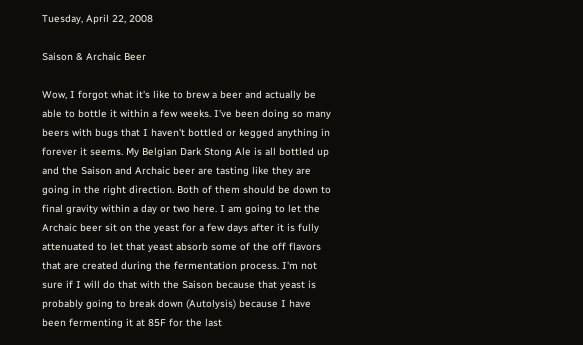Tuesday, April 22, 2008

Saison & Archaic Beer

Wow, I forgot what it's like to brew a beer and actually be able to bottle it within a few weeks. I've been doing so many beers with bugs that I haven't bottled or kegged anything in forever it seems. My Belgian Dark Stong Ale is all bottled up and the Saison and Archaic beer are tasting like they are going in the right direction. Both of them should be down to final gravity within a day or two here. I am going to let the Archaic beer sit on the yeast for a few days after it is fully attenuated to let that yeast absorb some of the off flavors that are created during the fermentation process. I'm not sure if I will do that with the Saison because that yeast is probably going to break down (Autolysis) because I have been fermenting it at 85F for the last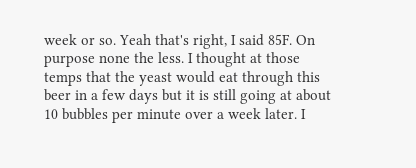week or so. Yeah that's right, I said 85F. On purpose none the less. I thought at those temps that the yeast would eat through this beer in a few days but it is still going at about 10 bubbles per minute over a week later. I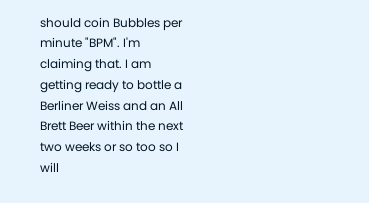should coin Bubbles per minute "BPM". I'm claiming that. I am getting ready to bottle a Berliner Weiss and an All Brett Beer within the next two weeks or so too so I will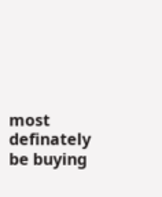most definately be buying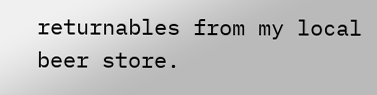returnables from my local beer store.